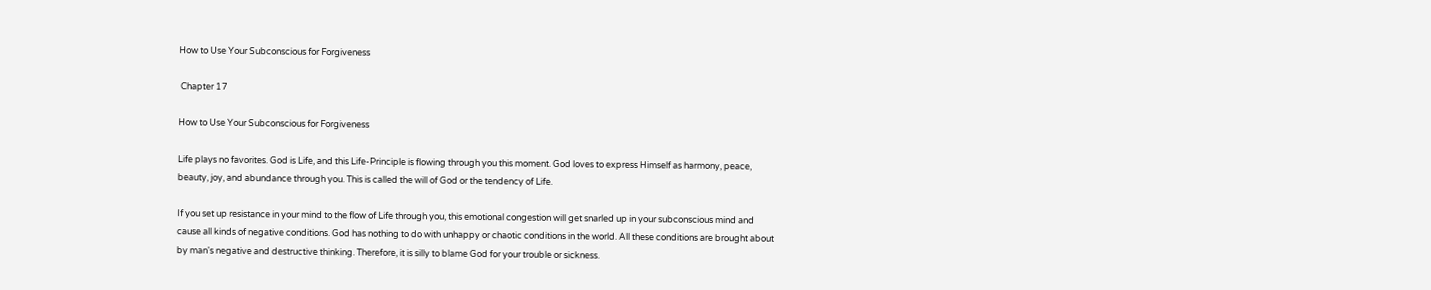How to Use Your Subconscious for Forgiveness

 Chapter 17

How to Use Your Subconscious for Forgiveness

Life plays no favorites. God is Life, and this Life-Principle is flowing through you this moment. God loves to express Himself as harmony, peace, beauty, joy, and abundance through you. This is called the will of God or the tendency of Life.

If you set up resistance in your mind to the flow of Life through you, this emotional congestion will get snarled up in your subconscious mind and cause all kinds of negative conditions. God has nothing to do with unhappy or chaotic conditions in the world. All these conditions are brought about by man's negative and destructive thinking. Therefore, it is silly to blame God for your trouble or sickness.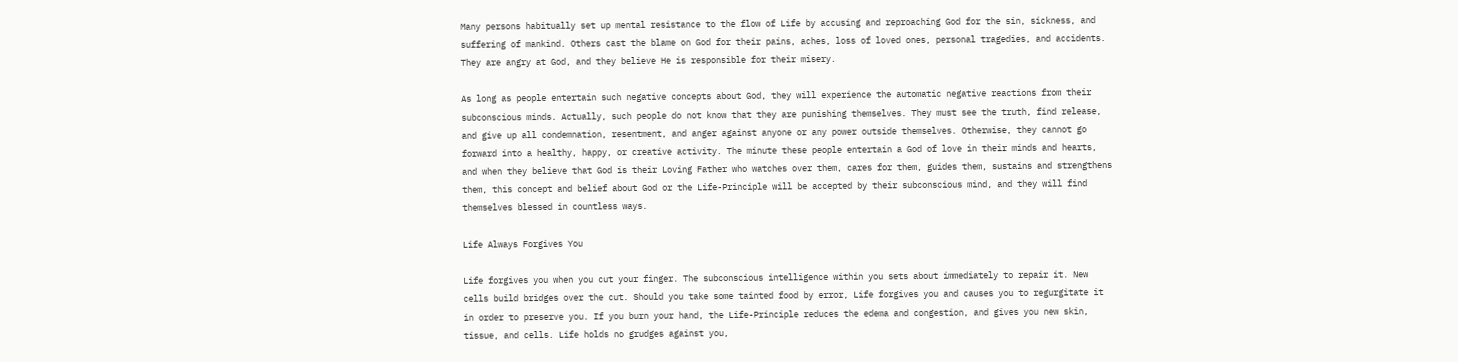Many persons habitually set up mental resistance to the flow of Life by accusing and reproaching God for the sin, sickness, and suffering of mankind. Others cast the blame on God for their pains, aches, loss of loved ones, personal tragedies, and accidents. They are angry at God, and they believe He is responsible for their misery.

As long as people entertain such negative concepts about God, they will experience the automatic negative reactions from their subconscious minds. Actually, such people do not know that they are punishing themselves. They must see the truth, find release, and give up all condemnation, resentment, and anger against anyone or any power outside themselves. Otherwise, they cannot go forward into a healthy, happy, or creative activity. The minute these people entertain a God of love in their minds and hearts, and when they believe that God is their Loving Father who watches over them, cares for them, guides them, sustains and strengthens them, this concept and belief about God or the Life-Principle will be accepted by their subconscious mind, and they will find themselves blessed in countless ways.

Life Always Forgives You

Life forgives you when you cut your finger. The subconscious intelligence within you sets about immediately to repair it. New cells build bridges over the cut. Should you take some tainted food by error, Life forgives you and causes you to regurgitate it in order to preserve you. If you burn your hand, the Life-Principle reduces the edema and congestion, and gives you new skin, tissue, and cells. Life holds no grudges against you,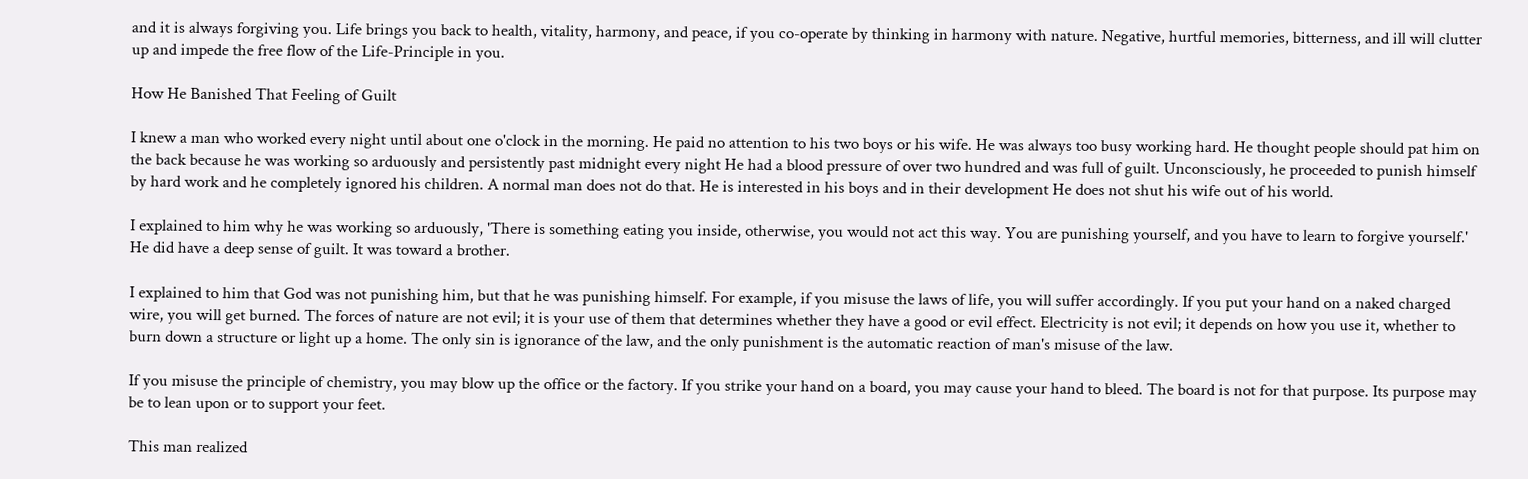and it is always forgiving you. Life brings you back to health, vitality, harmony, and peace, if you co-operate by thinking in harmony with nature. Negative, hurtful memories, bitterness, and ill will clutter up and impede the free flow of the Life-Principle in you.

How He Banished That Feeling of Guilt

I knew a man who worked every night until about one o'clock in the morning. He paid no attention to his two boys or his wife. He was always too busy working hard. He thought people should pat him on the back because he was working so arduously and persistently past midnight every night He had a blood pressure of over two hundred and was full of guilt. Unconsciously, he proceeded to punish himself by hard work and he completely ignored his children. A normal man does not do that. He is interested in his boys and in their development He does not shut his wife out of his world.

I explained to him why he was working so arduously, 'There is something eating you inside, otherwise, you would not act this way. You are punishing yourself, and you have to learn to forgive yourself.' He did have a deep sense of guilt. It was toward a brother.

I explained to him that God was not punishing him, but that he was punishing himself. For example, if you misuse the laws of life, you will suffer accordingly. If you put your hand on a naked charged wire, you will get burned. The forces of nature are not evil; it is your use of them that determines whether they have a good or evil effect. Electricity is not evil; it depends on how you use it, whether to burn down a structure or light up a home. The only sin is ignorance of the law, and the only punishment is the automatic reaction of man's misuse of the law.

If you misuse the principle of chemistry, you may blow up the office or the factory. If you strike your hand on a board, you may cause your hand to bleed. The board is not for that purpose. Its purpose may be to lean upon or to support your feet.

This man realized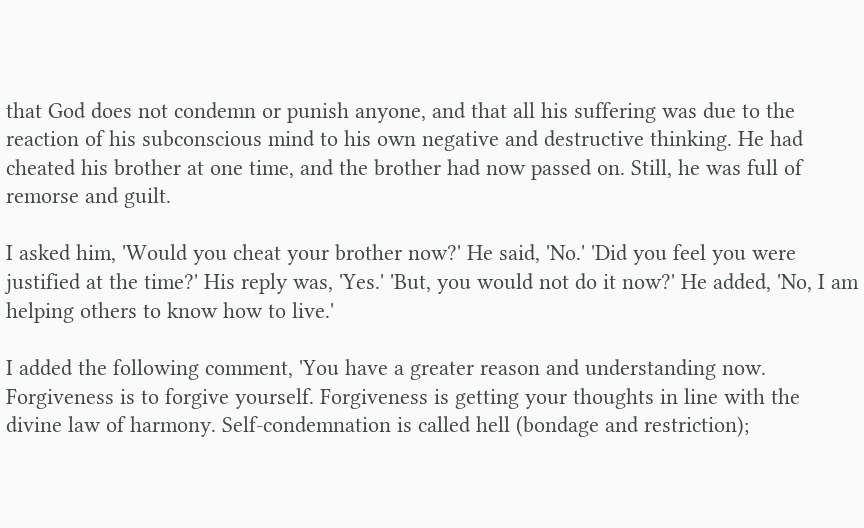that God does not condemn or punish anyone, and that all his suffering was due to the reaction of his subconscious mind to his own negative and destructive thinking. He had cheated his brother at one time, and the brother had now passed on. Still, he was full of remorse and guilt.

I asked him, 'Would you cheat your brother now?' He said, 'No.' 'Did you feel you were justified at the time?' His reply was, 'Yes.' 'But, you would not do it now?' He added, 'No, I am helping others to know how to live.'

I added the following comment, 'You have a greater reason and understanding now. Forgiveness is to forgive yourself. Forgiveness is getting your thoughts in line with the divine law of harmony. Self-condemnation is called hell (bondage and restriction);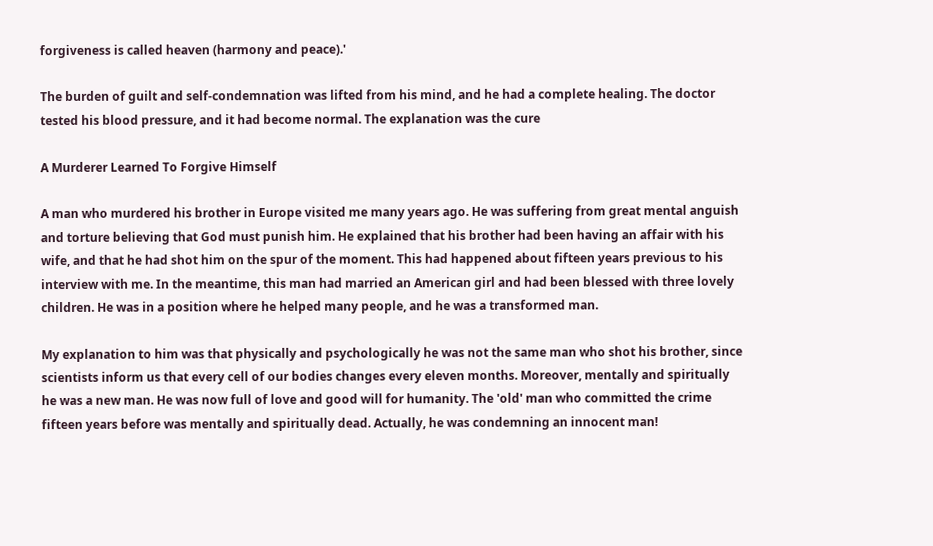forgiveness is called heaven (harmony and peace).'

The burden of guilt and self-condemnation was lifted from his mind, and he had a complete healing. The doctor tested his blood pressure, and it had become normal. The explanation was the cure

A Murderer Learned To Forgive Himself

A man who murdered his brother in Europe visited me many years ago. He was suffering from great mental anguish and torture believing that God must punish him. He explained that his brother had been having an affair with his wife, and that he had shot him on the spur of the moment. This had happened about fifteen years previous to his interview with me. In the meantime, this man had married an American girl and had been blessed with three lovely children. He was in a position where he helped many people, and he was a transformed man.

My explanation to him was that physically and psychologically he was not the same man who shot his brother, since scientists inform us that every cell of our bodies changes every eleven months. Moreover, mentally and spiritually he was a new man. He was now full of love and good will for humanity. The 'old' man who committed the crime fifteen years before was mentally and spiritually dead. Actually, he was condemning an innocent man!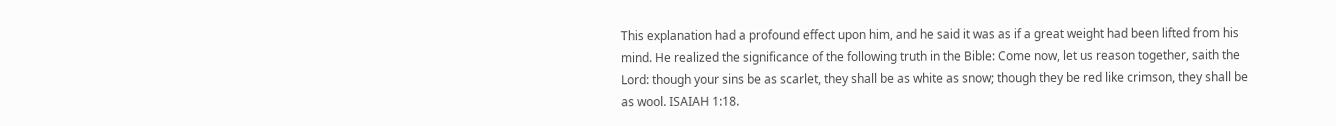This explanation had a profound effect upon him, and he said it was as if a great weight had been lifted from his mind. He realized the significance of the following truth in the Bible: Come now, let us reason together, saith the Lord: though your sins be as scarlet, they shall be as white as snow; though they be red like crimson, they shall be as wool. ISAIAH 1:18.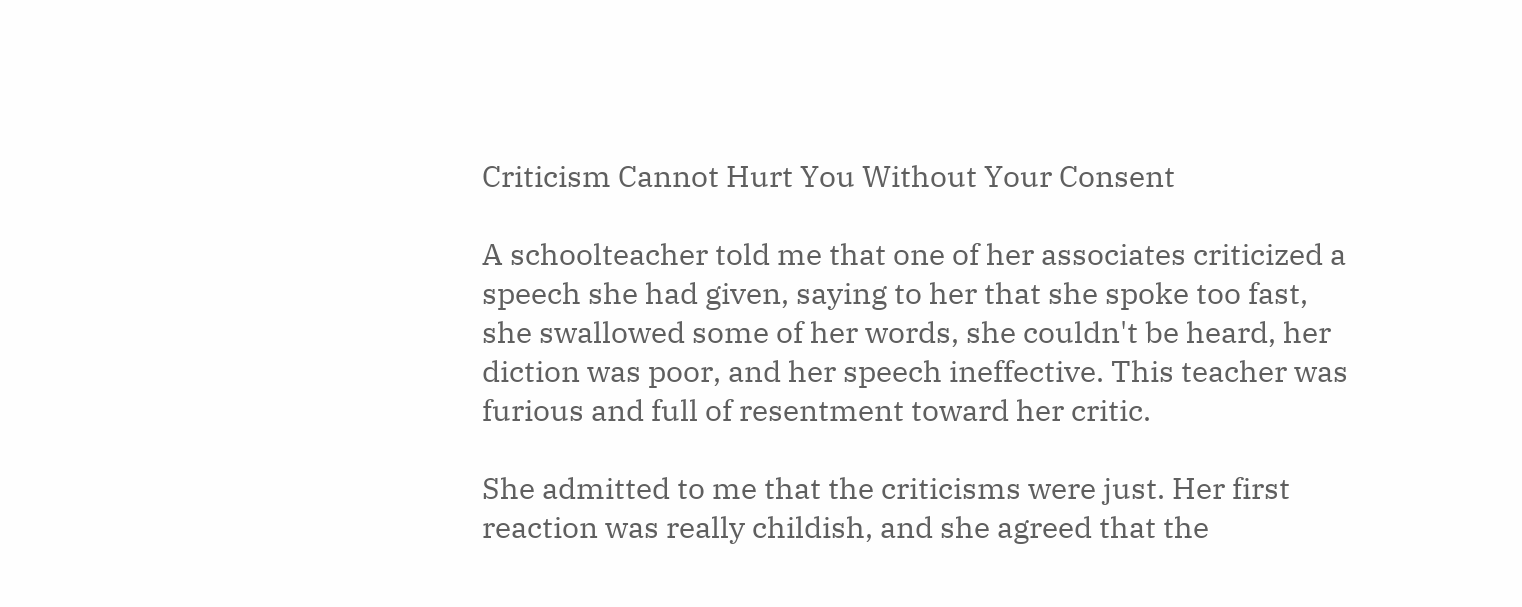Criticism Cannot Hurt You Without Your Consent

A schoolteacher told me that one of her associates criticized a speech she had given, saying to her that she spoke too fast, she swallowed some of her words, she couldn't be heard, her diction was poor, and her speech ineffective. This teacher was furious and full of resentment toward her critic.

She admitted to me that the criticisms were just. Her first reaction was really childish, and she agreed that the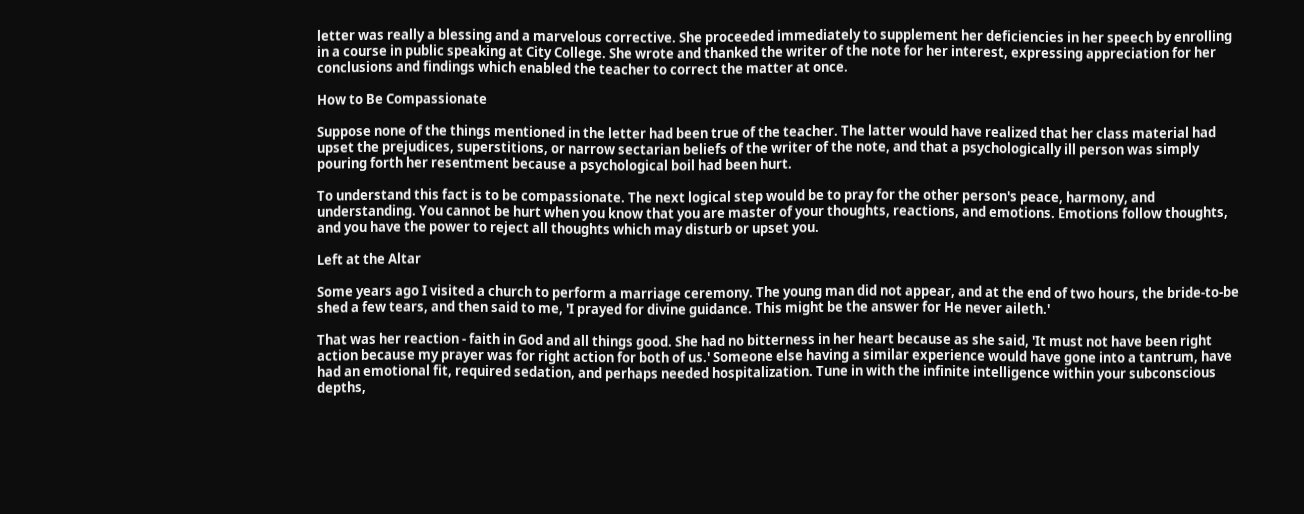letter was really a blessing and a marvelous corrective. She proceeded immediately to supplement her deficiencies in her speech by enrolling in a course in public speaking at City College. She wrote and thanked the writer of the note for her interest, expressing appreciation for her conclusions and findings which enabled the teacher to correct the matter at once.

How to Be Compassionate

Suppose none of the things mentioned in the letter had been true of the teacher. The latter would have realized that her class material had upset the prejudices, superstitions, or narrow sectarian beliefs of the writer of the note, and that a psychologically ill person was simply pouring forth her resentment because a psychological boil had been hurt.

To understand this fact is to be compassionate. The next logical step would be to pray for the other person's peace, harmony, and understanding. You cannot be hurt when you know that you are master of your thoughts, reactions, and emotions. Emotions follow thoughts, and you have the power to reject all thoughts which may disturb or upset you.

Left at the Altar

Some years ago I visited a church to perform a marriage ceremony. The young man did not appear, and at the end of two hours, the bride-to-be shed a few tears, and then said to me, 'I prayed for divine guidance. This might be the answer for He never aileth.'

That was her reaction - faith in God and all things good. She had no bitterness in her heart because as she said, 'It must not have been right action because my prayer was for right action for both of us.' Someone else having a similar experience would have gone into a tantrum, have had an emotional fit, required sedation, and perhaps needed hospitalization. Tune in with the infinite intelligence within your subconscious depths,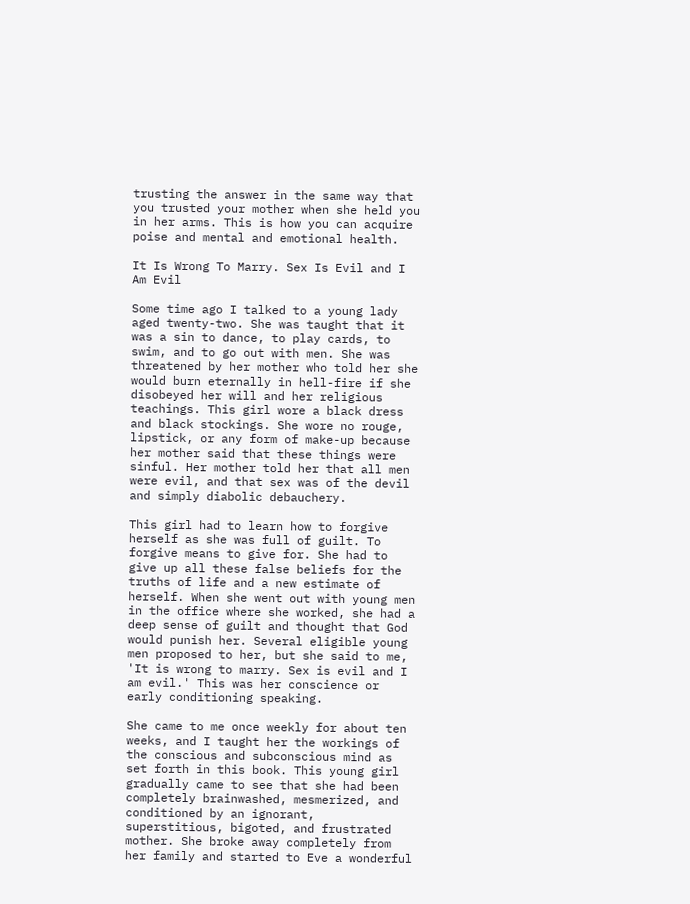trusting the answer in the same way that you trusted your mother when she held you in her arms. This is how you can acquire poise and mental and emotional health.

It Is Wrong To Marry. Sex Is Evil and I Am Evil

Some time ago I talked to a young lady aged twenty-two. She was taught that it was a sin to dance, to play cards, to swim, and to go out with men. She was threatened by her mother who told her she would burn eternally in hell-fire if she disobeyed her will and her religious teachings. This girl wore a black dress and black stockings. She wore no rouge, lipstick, or any form of make-up because her mother said that these things were sinful. Her mother told her that all men were evil, and that sex was of the devil and simply diabolic debauchery.

This girl had to learn how to forgive herself as she was full of guilt. To forgive means to give for. She had to give up all these false beliefs for the truths of life and a new estimate of herself. When she went out with young men in the office where she worked, she had a deep sense of guilt and thought that God would punish her. Several eligible young men proposed to her, but she said to me, 'It is wrong to marry. Sex is evil and I am evil.' This was her conscience or early conditioning speaking.

She came to me once weekly for about ten weeks, and I taught her the workings of the conscious and subconscious mind as set forth in this book. This young girl gradually came to see that she had been completely brainwashed, mesmerized, and conditioned by an ignorant, superstitious, bigoted, and frustrated mother. She broke away completely from her family and started to Eve a wonderful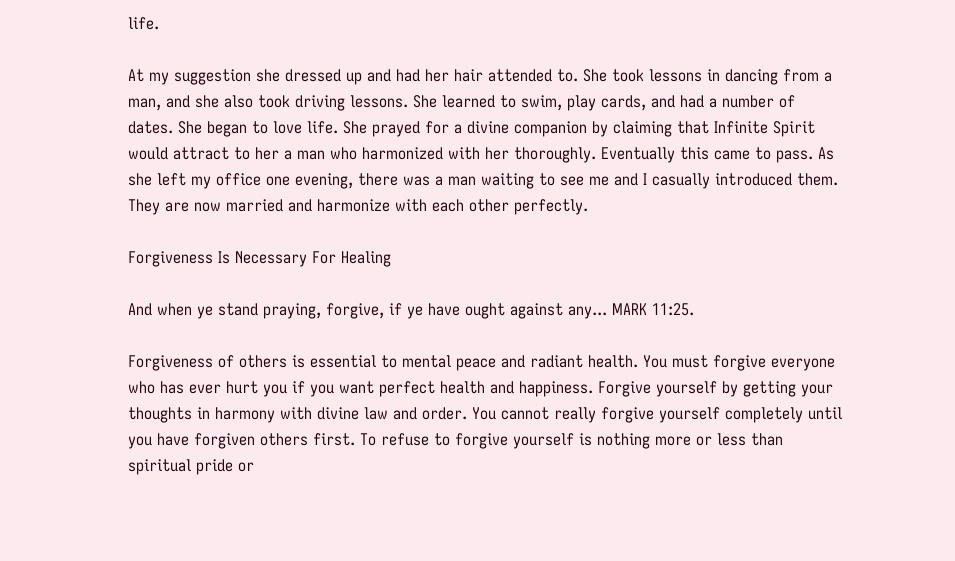life.

At my suggestion she dressed up and had her hair attended to. She took lessons in dancing from a man, and she also took driving lessons. She learned to swim, play cards, and had a number of dates. She began to love life. She prayed for a divine companion by claiming that Infinite Spirit would attract to her a man who harmonized with her thoroughly. Eventually this came to pass. As she left my office one evening, there was a man waiting to see me and I casually introduced them. They are now married and harmonize with each other perfectly.

Forgiveness Is Necessary For Healing

And when ye stand praying, forgive, if ye have ought against any... MARK 11:25.

Forgiveness of others is essential to mental peace and radiant health. You must forgive everyone who has ever hurt you if you want perfect health and happiness. Forgive yourself by getting your thoughts in harmony with divine law and order. You cannot really forgive yourself completely until you have forgiven others first. To refuse to forgive yourself is nothing more or less than spiritual pride or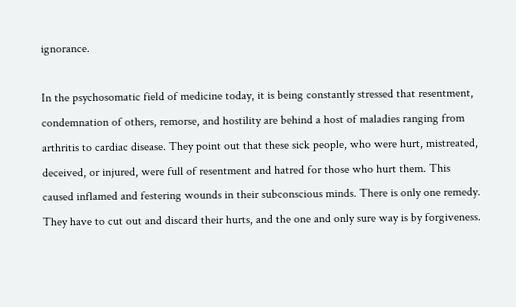ignorance.

In the psychosomatic field of medicine today, it is being constantly stressed that resentment, condemnation of others, remorse, and hostility are behind a host of maladies ranging from arthritis to cardiac disease. They point out that these sick people, who were hurt, mistreated, deceived, or injured, were full of resentment and hatred for those who hurt them. This caused inflamed and festering wounds in their subconscious minds. There is only one remedy. They have to cut out and discard their hurts, and the one and only sure way is by forgiveness.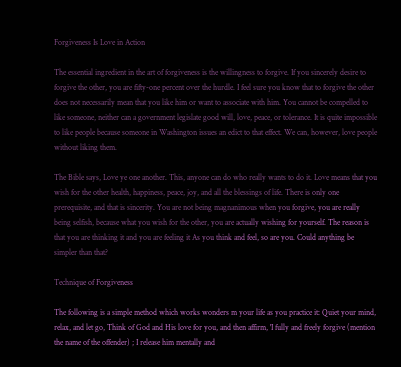Forgiveness Is Love in Action

The essential ingredient in the art of forgiveness is the willingness to forgive. If you sincerely desire to forgive the other, you are fifty-one percent over the hurdle. I feel sure you know that to forgive the other does not necessarily mean that you like him or want to associate with him. You cannot be compelled to like someone, neither can a government legislate good will, love, peace, or tolerance. It is quite impossible to like people because someone in Washington issues an edict to that effect. We can, however, love people without liking them.

The Bible says, Love ye one another. This, anyone can do who really wants to do it. Love means that you wish for the other health, happiness, peace, joy, and all the blessings of life. There is only one prerequisite, and that is sincerity. You are not being magnanimous when you forgive, you are really being selfish, because what you wish for the other, you are actually wishing for yourself. The reason is that you are thinking it and you are feeling it As you think and feel, so are you. Could anything be simpler than that?

Technique of Forgiveness

The following is a simple method which works wonders m your life as you practice it: Quiet your mind, relax, and let go, Think of God and His love for you, and then affirm, 'I fully and freely forgive (mention the name of the offender) ; I release him mentally and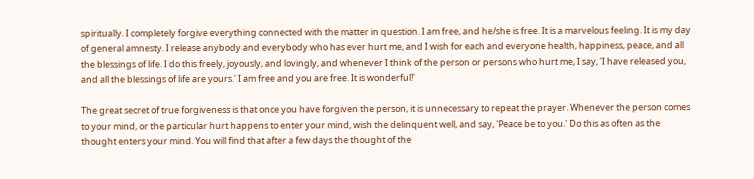spiritually. I completely forgive everything connected with the matter in question. I am free, and he/she is free. It is a marvelous feeling. It is my day of general amnesty. I release anybody and everybody who has ever hurt me, and I wish for each and everyone health, happiness, peace, and all the blessings of life. I do this freely, joyously, and lovingly, and whenever I think of the person or persons who hurt me, I say, 'I have released you, and all the blessings of life are yours.' I am free and you are free. It is wonderful!'

The great secret of true forgiveness is that once you have forgiven the person, it is unnecessary to repeat the prayer. Whenever the person comes to your mind, or the particular hurt happens to enter your mind, wish the delinquent well, and say, 'Peace be to you.' Do this as often as the thought enters your mind. You will find that after a few days the thought of the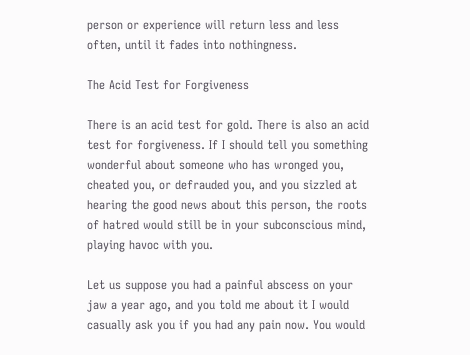person or experience will return less and less often, until it fades into nothingness.

The Acid Test for Forgiveness

There is an acid test for gold. There is also an acid test for forgiveness. If I should tell you something wonderful about someone who has wronged you, cheated you, or defrauded you, and you sizzled at hearing the good news about this person, the roots of hatred would still be in your subconscious mind, playing havoc with you.

Let us suppose you had a painful abscess on your jaw a year ago, and you told me about it I would casually ask you if you had any pain now. You would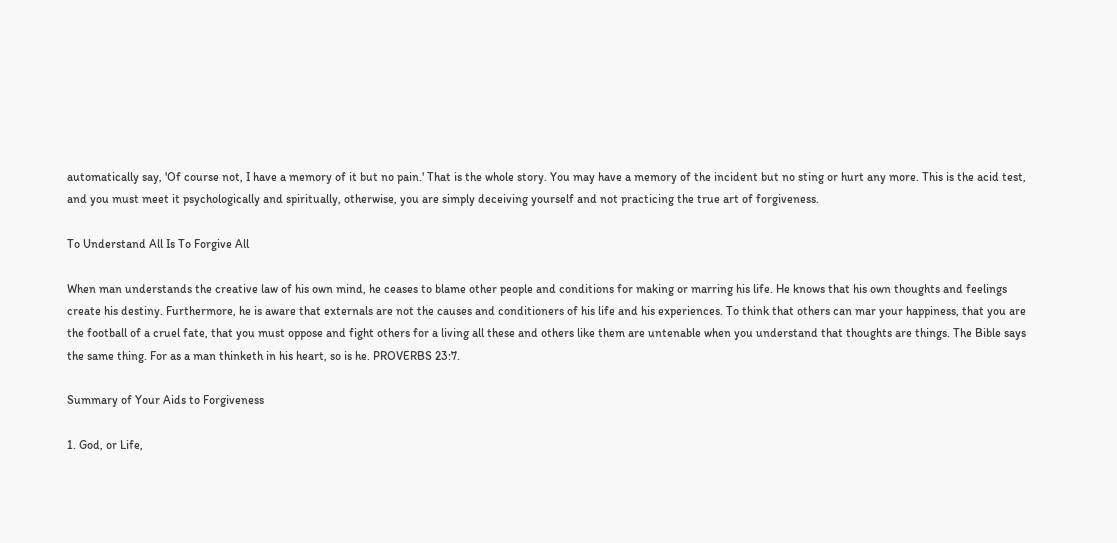automatically say, 'Of course not, I have a memory of it but no pain.' That is the whole story. You may have a memory of the incident but no sting or hurt any more. This is the acid test, and you must meet it psychologically and spiritually, otherwise, you are simply deceiving yourself and not practicing the true art of forgiveness.

To Understand All Is To Forgive All

When man understands the creative law of his own mind, he ceases to blame other people and conditions for making or marring his life. He knows that his own thoughts and feelings create his destiny. Furthermore, he is aware that externals are not the causes and conditioners of his life and his experiences. To think that others can mar your happiness, that you are the football of a cruel fate, that you must oppose and fight others for a living all these and others like them are untenable when you understand that thoughts are things. The Bible says the same thing. For as a man thinketh in his heart, so is he. PROVERBS 23:7.

Summary of Your Aids to Forgiveness

1. God, or Life,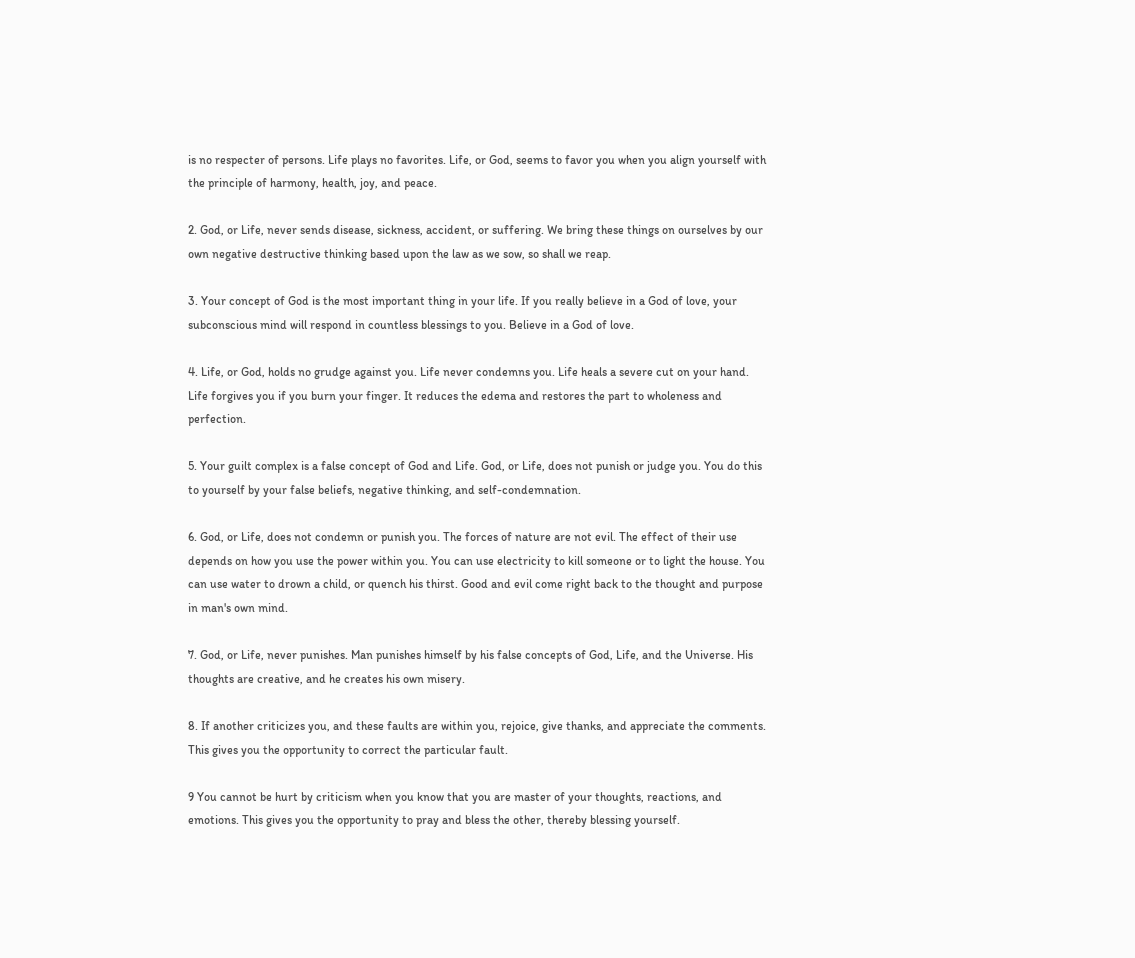is no respecter of persons. Life plays no favorites. Life, or God, seems to favor you when you align yourself with the principle of harmony, health, joy, and peace.

2. God, or Life, never sends disease, sickness, accident, or suffering. We bring these things on ourselves by our own negative destructive thinking based upon the law as we sow, so shall we reap.

3. Your concept of God is the most important thing in your life. If you really believe in a God of love, your subconscious mind will respond in countless blessings to you. Believe in a God of love.

4. Life, or God, holds no grudge against you. Life never condemns you. Life heals a severe cut on your hand. Life forgives you if you burn your finger. It reduces the edema and restores the part to wholeness and perfection.

5. Your guilt complex is a false concept of God and Life. God, or Life, does not punish or judge you. You do this to yourself by your false beliefs, negative thinking, and self-condemnation.

6. God, or Life, does not condemn or punish you. The forces of nature are not evil. The effect of their use depends on how you use the power within you. You can use electricity to kill someone or to light the house. You can use water to drown a child, or quench his thirst. Good and evil come right back to the thought and purpose in man's own mind.

7. God, or Life, never punishes. Man punishes himself by his false concepts of God, Life, and the Universe. His thoughts are creative, and he creates his own misery.

8. If another criticizes you, and these faults are within you, rejoice, give thanks, and appreciate the comments. This gives you the opportunity to correct the particular fault.

9 You cannot be hurt by criticism when you know that you are master of your thoughts, reactions, and emotions. This gives you the opportunity to pray and bless the other, thereby blessing yourself.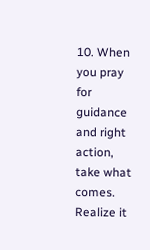10. When you pray for guidance and right action, take what comes. Realize it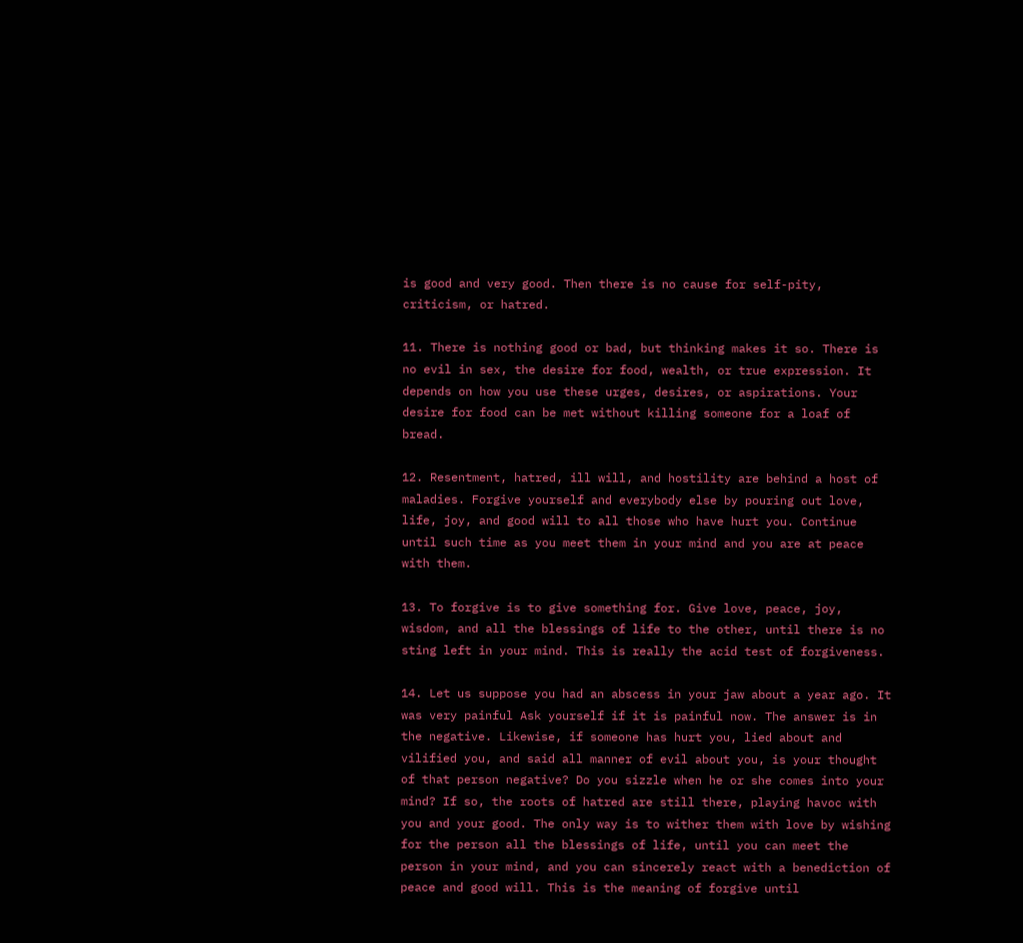is good and very good. Then there is no cause for self-pity, criticism, or hatred.

11. There is nothing good or bad, but thinking makes it so. There is no evil in sex, the desire for food, wealth, or true expression. It depends on how you use these urges, desires, or aspirations. Your desire for food can be met without killing someone for a loaf of bread.

12. Resentment, hatred, ill will, and hostility are behind a host of maladies. Forgive yourself and everybody else by pouring out love, life, joy, and good will to all those who have hurt you. Continue until such time as you meet them in your mind and you are at peace with them.

13. To forgive is to give something for. Give love, peace, joy, wisdom, and all the blessings of life to the other, until there is no sting left in your mind. This is really the acid test of forgiveness.

14. Let us suppose you had an abscess in your jaw about a year ago. It was very painful Ask yourself if it is painful now. The answer is in the negative. Likewise, if someone has hurt you, lied about and vilified you, and said all manner of evil about you, is your thought of that person negative? Do you sizzle when he or she comes into your mind? If so, the roots of hatred are still there, playing havoc with you and your good. The only way is to wither them with love by wishing for the person all the blessings of life, until you can meet the person in your mind, and you can sincerely react with a benediction of peace and good will. This is the meaning of forgive until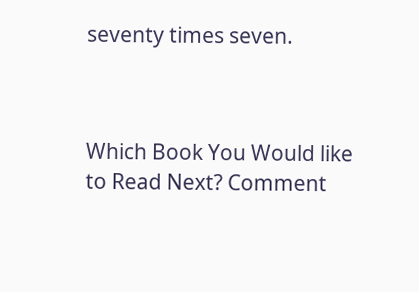seventy times seven.



Which Book You Would like to Read Next? Comment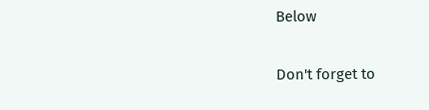Below

Don't forget to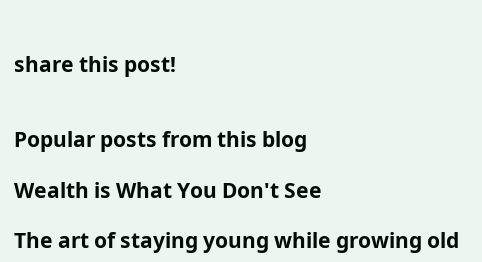share this post!


Popular posts from this blog

Wealth is What You Don't See

The art of staying young while growing old